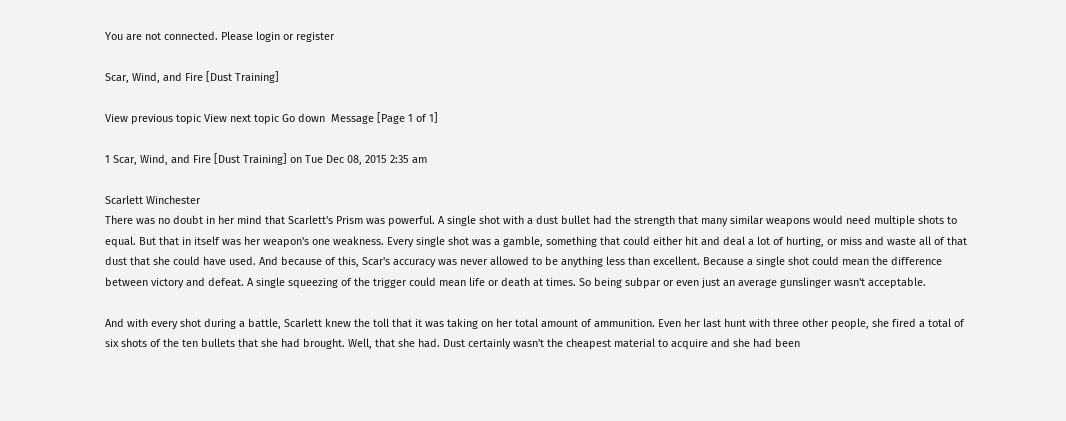You are not connected. Please login or register

Scar, Wind, and Fire [Dust Training]

View previous topic View next topic Go down  Message [Page 1 of 1]

1 Scar, Wind, and Fire [Dust Training] on Tue Dec 08, 2015 2:35 am

Scarlett Winchester
There was no doubt in her mind that Scarlett's Prism was powerful. A single shot with a dust bullet had the strength that many similar weapons would need multiple shots to equal. But that in itself was her weapon's one weakness. Every single shot was a gamble, something that could either hit and deal a lot of hurting, or miss and waste all of that dust that she could have used. And because of this, Scar's accuracy was never allowed to be anything less than excellent. Because a single shot could mean the difference between victory and defeat. A single squeezing of the trigger could mean life or death at times. So being subpar or even just an average gunslinger wasn't acceptable.

And with every shot during a battle, Scarlett knew the toll that it was taking on her total amount of ammunition. Even her last hunt with three other people, she fired a total of six shots of the ten bullets that she had brought. Well, that she had. Dust certainly wasn't the cheapest material to acquire and she had been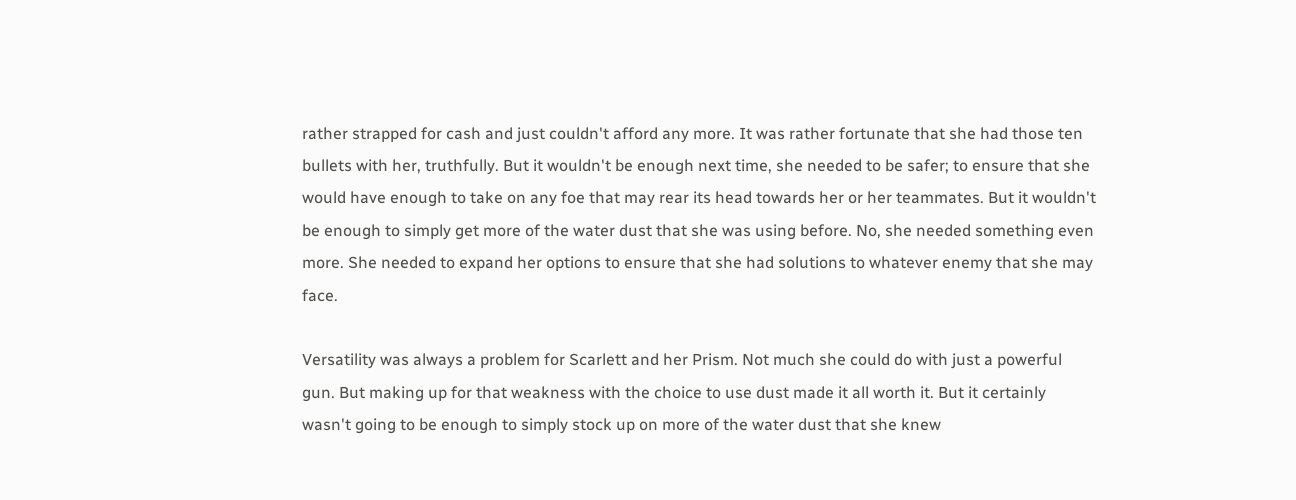rather strapped for cash and just couldn't afford any more. It was rather fortunate that she had those ten bullets with her, truthfully. But it wouldn't be enough next time, she needed to be safer; to ensure that she would have enough to take on any foe that may rear its head towards her or her teammates. But it wouldn't be enough to simply get more of the water dust that she was using before. No, she needed something even more. She needed to expand her options to ensure that she had solutions to whatever enemy that she may face.

Versatility was always a problem for Scarlett and her Prism. Not much she could do with just a powerful gun. But making up for that weakness with the choice to use dust made it all worth it. But it certainly wasn't going to be enough to simply stock up on more of the water dust that she knew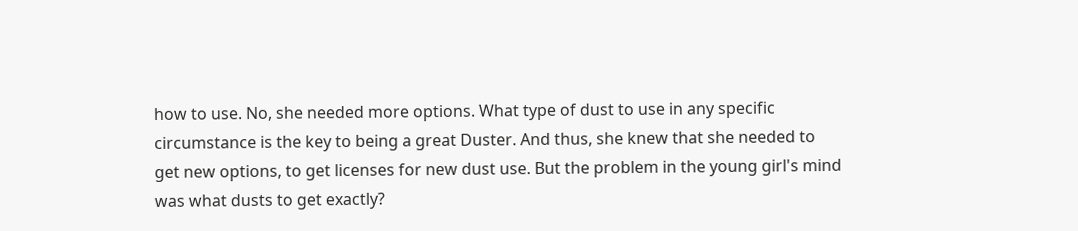how to use. No, she needed more options. What type of dust to use in any specific circumstance is the key to being a great Duster. And thus, she knew that she needed to get new options, to get licenses for new dust use. But the problem in the young girl's mind was what dusts to get exactly?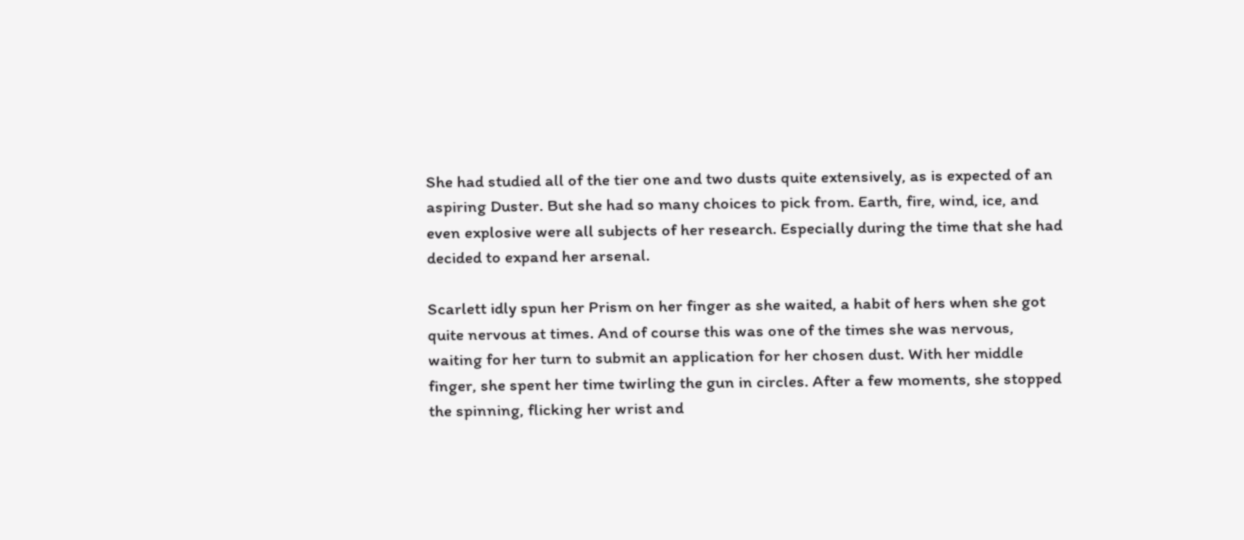She had studied all of the tier one and two dusts quite extensively, as is expected of an aspiring Duster. But she had so many choices to pick from. Earth, fire, wind, ice, and even explosive were all subjects of her research. Especially during the time that she had decided to expand her arsenal.

Scarlett idly spun her Prism on her finger as she waited, a habit of hers when she got quite nervous at times. And of course this was one of the times she was nervous, waiting for her turn to submit an application for her chosen dust. With her middle finger, she spent her time twirling the gun in circles. After a few moments, she stopped the spinning, flicking her wrist and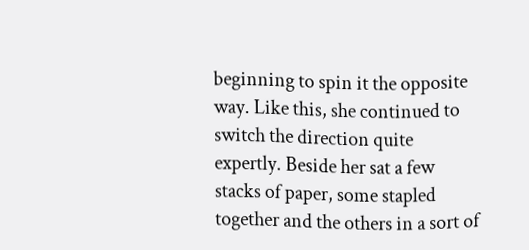beginning to spin it the opposite way. Like this, she continued to switch the direction quite expertly. Beside her sat a few stacks of paper, some stapled together and the others in a sort of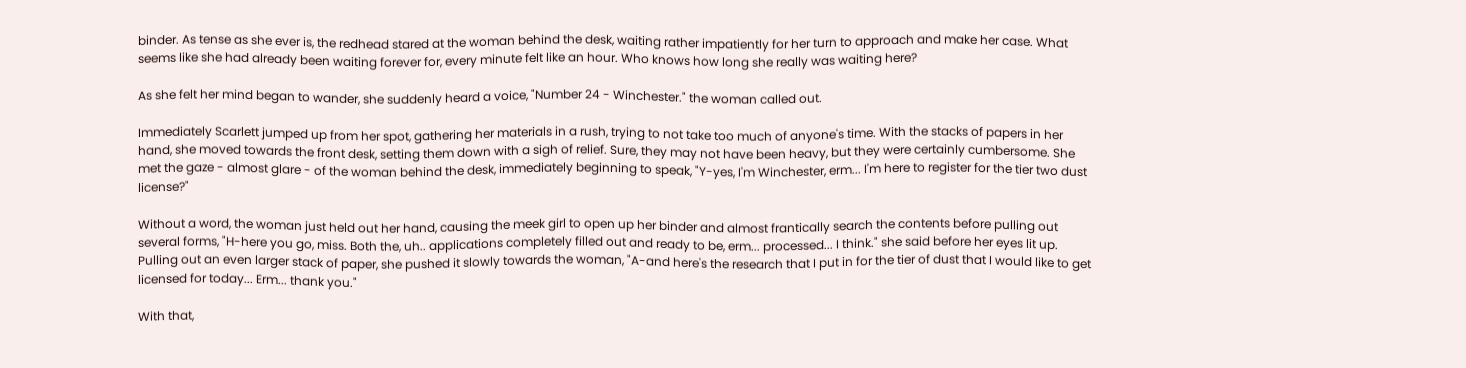binder. As tense as she ever is, the redhead stared at the woman behind the desk, waiting rather impatiently for her turn to approach and make her case. What seems like she had already been waiting forever for, every minute felt like an hour. Who knows how long she really was waiting here?

As she felt her mind began to wander, she suddenly heard a voice, "Number 24 - Winchester." the woman called out.

Immediately Scarlett jumped up from her spot, gathering her materials in a rush, trying to not take too much of anyone's time. With the stacks of papers in her hand, she moved towards the front desk, setting them down with a sigh of relief. Sure, they may not have been heavy, but they were certainly cumbersome. She met the gaze - almost glare - of the woman behind the desk, immediately beginning to speak, "Y-yes, I'm Winchester, erm... I'm here to register for the tier two dust license?"

Without a word, the woman just held out her hand, causing the meek girl to open up her binder and almost frantically search the contents before pulling out several forms, "H-here you go, miss. Both the, uh.. applications completely filled out and ready to be, erm... processed... I think." she said before her eyes lit up. Pulling out an even larger stack of paper, she pushed it slowly towards the woman, "A-and here's the research that I put in for the tier of dust that I would like to get licensed for today... Erm... thank you."

With that,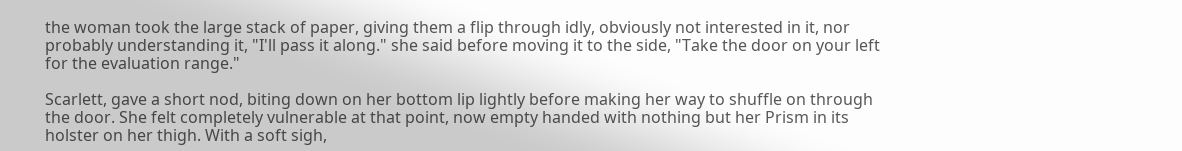the woman took the large stack of paper, giving them a flip through idly, obviously not interested in it, nor probably understanding it, "I'll pass it along." she said before moving it to the side, "Take the door on your left for the evaluation range."

Scarlett, gave a short nod, biting down on her bottom lip lightly before making her way to shuffle on through the door. She felt completely vulnerable at that point, now empty handed with nothing but her Prism in its holster on her thigh. With a soft sigh,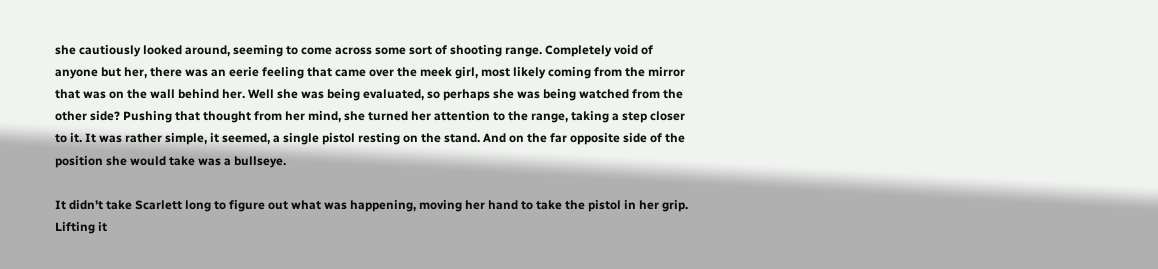she cautiously looked around, seeming to come across some sort of shooting range. Completely void of anyone but her, there was an eerie feeling that came over the meek girl, most likely coming from the mirror that was on the wall behind her. Well she was being evaluated, so perhaps she was being watched from the other side? Pushing that thought from her mind, she turned her attention to the range, taking a step closer to it. It was rather simple, it seemed, a single pistol resting on the stand. And on the far opposite side of the position she would take was a bullseye.

It didn't take Scarlett long to figure out what was happening, moving her hand to take the pistol in her grip. Lifting it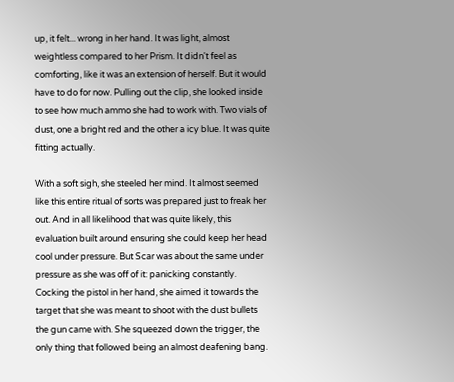up, it felt... wrong in her hand. It was light, almost weightless compared to her Prism. It didn't feel as comforting, like it was an extension of herself. But it would have to do for now. Pulling out the clip, she looked inside to see how much ammo she had to work with. Two vials of dust, one a bright red and the other a icy blue. It was quite fitting actually.

With a soft sigh, she steeled her mind. It almost seemed like this entire ritual of sorts was prepared just to freak her out. And in all likelihood that was quite likely, this evaluation built around ensuring she could keep her head cool under pressure. But Scar was about the same under pressure as she was off of it: panicking constantly. Cocking the pistol in her hand, she aimed it towards the target that she was meant to shoot with the dust bullets the gun came with. She squeezed down the trigger, the only thing that followed being an almost deafening bang.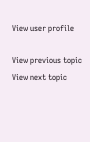View user profile

View previous topic View next topic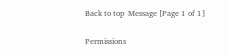Back to top  Message [Page 1 of 1]

Permissions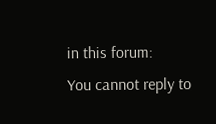in this forum:
You cannot reply to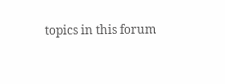topics in this forum